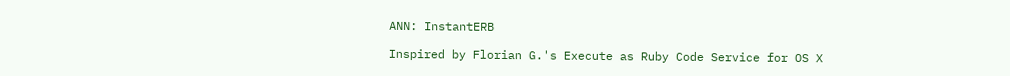ANN: InstantERB

Inspired by Florian G.'s Execute as Ruby Code Service for OS X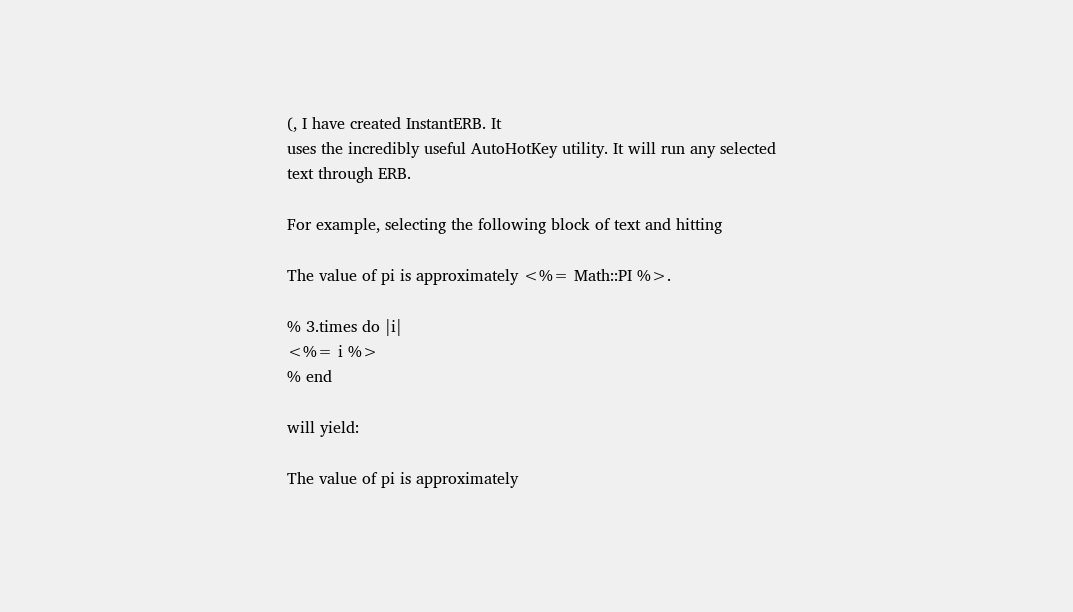(, I have created InstantERB. It
uses the incredibly useful AutoHotKey utility. It will run any selected
text through ERB.

For example, selecting the following block of text and hitting

The value of pi is approximately <%= Math::PI %>.

% 3.times do |i|
<%= i %>
% end

will yield:

The value of pi is approximately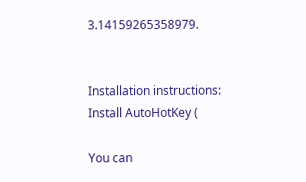3.14159265358979.


Installation instructions:
Install AutoHotKey (

You can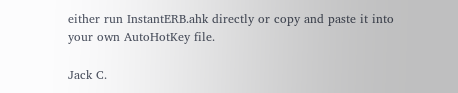either run InstantERB.ahk directly or copy and paste it into
your own AutoHotKey file.

Jack C.